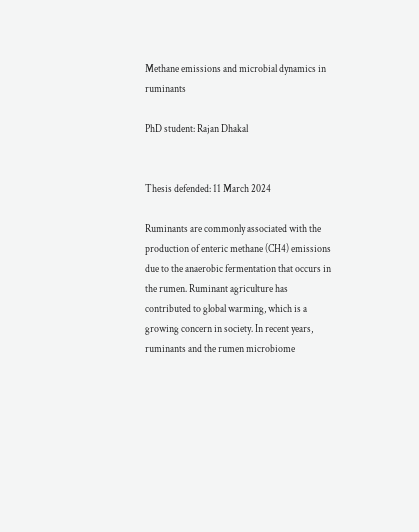Methane emissions and microbial dynamics in ruminants

PhD student: Rajan Dhakal


Thesis defended: 11 March 2024

Ruminants are commonly associated with the production of enteric methane (CH4) emissions due to the anaerobic fermentation that occurs in the rumen. Ruminant agriculture has contributed to global warming, which is a growing concern in society. In recent years, ruminants and the rumen microbiome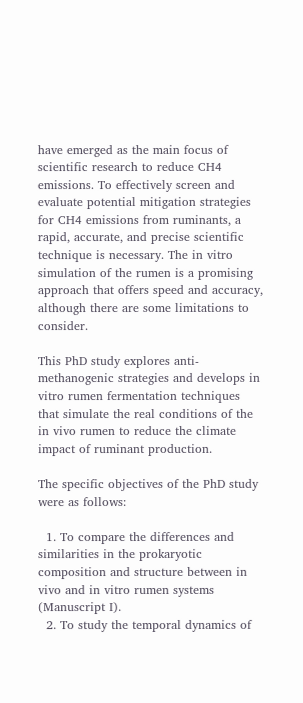have emerged as the main focus of scientific research to reduce CH4 emissions. To effectively screen and evaluate potential mitigation strategies for CH4 emissions from ruminants, a rapid, accurate, and precise scientific technique is necessary. The in vitro simulation of the rumen is a promising approach that offers speed and accuracy, although there are some limitations to consider.

This PhD study explores anti-methanogenic strategies and develops in vitro rumen fermentation techniques that simulate the real conditions of the in vivo rumen to reduce the climate impact of ruminant production.

The specific objectives of the PhD study were as follows:

  1. To compare the differences and similarities in the prokaryotic composition and structure between in vivo and in vitro rumen systems (Manuscript I).
  2. To study the temporal dynamics of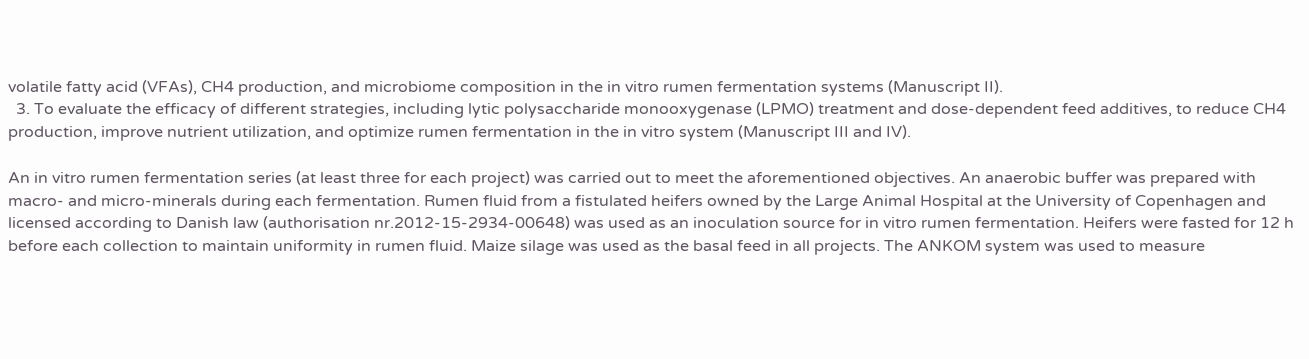volatile fatty acid (VFAs), CH4 production, and microbiome composition in the in vitro rumen fermentation systems (Manuscript II).
  3. To evaluate the efficacy of different strategies, including lytic polysaccharide monooxygenase (LPMO) treatment and dose-dependent feed additives, to reduce CH4 production, improve nutrient utilization, and optimize rumen fermentation in the in vitro system (Manuscript III and IV).

An in vitro rumen fermentation series (at least three for each project) was carried out to meet the aforementioned objectives. An anaerobic buffer was prepared with macro- and micro-minerals during each fermentation. Rumen fluid from a fistulated heifers owned by the Large Animal Hospital at the University of Copenhagen and licensed according to Danish law (authorisation nr.2012-15-2934-00648) was used as an inoculation source for in vitro rumen fermentation. Heifers were fasted for 12 h before each collection to maintain uniformity in rumen fluid. Maize silage was used as the basal feed in all projects. The ANKOM system was used to measure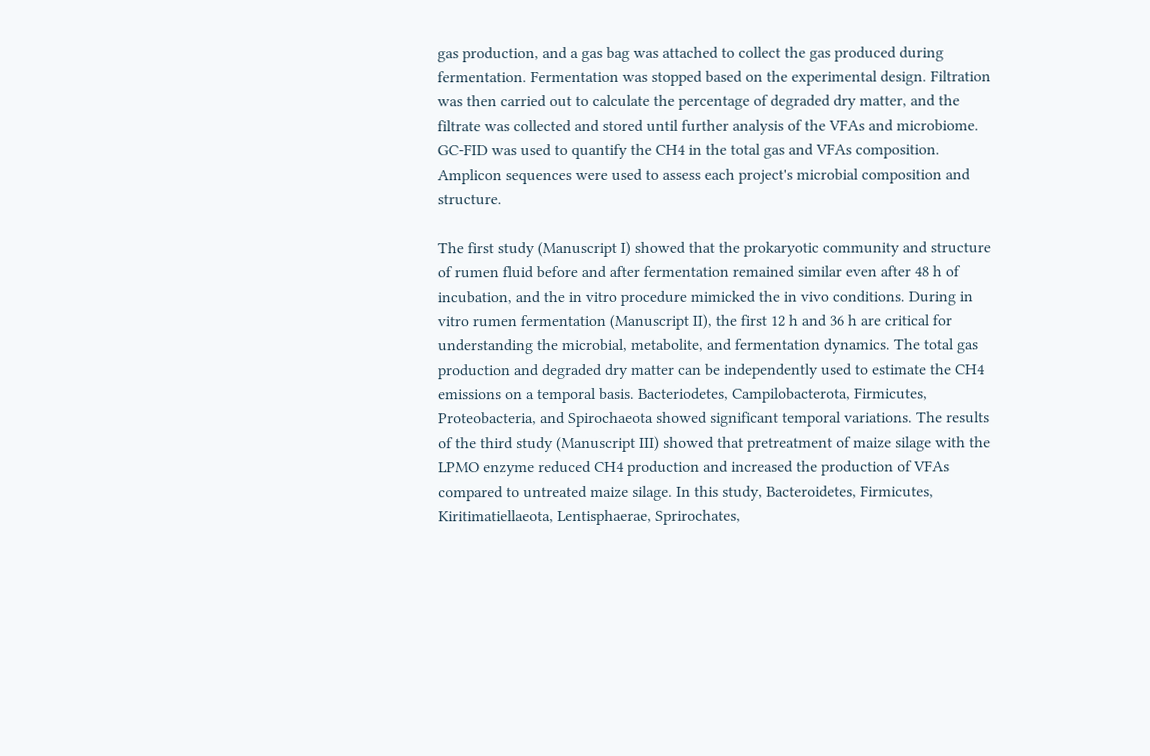gas production, and a gas bag was attached to collect the gas produced during fermentation. Fermentation was stopped based on the experimental design. Filtration was then carried out to calculate the percentage of degraded dry matter, and the filtrate was collected and stored until further analysis of the VFAs and microbiome. GC-FID was used to quantify the CH4 in the total gas and VFAs composition. Amplicon sequences were used to assess each project's microbial composition and structure.

The first study (Manuscript I) showed that the prokaryotic community and structure of rumen fluid before and after fermentation remained similar even after 48 h of incubation, and the in vitro procedure mimicked the in vivo conditions. During in vitro rumen fermentation (Manuscript II), the first 12 h and 36 h are critical for understanding the microbial, metabolite, and fermentation dynamics. The total gas production and degraded dry matter can be independently used to estimate the CH4 emissions on a temporal basis. Bacteriodetes, Campilobacterota, Firmicutes, Proteobacteria, and Spirochaeota showed significant temporal variations. The results of the third study (Manuscript III) showed that pretreatment of maize silage with the LPMO enzyme reduced CH4 production and increased the production of VFAs compared to untreated maize silage. In this study, Bacteroidetes, Firmicutes, Kiritimatiellaeota, Lentisphaerae, Sprirochates,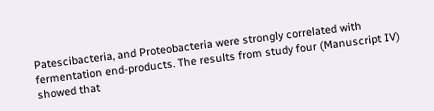Patescibacteria, and Proteobacteria were strongly correlated with fermentation end-products. The results from study four (Manuscript IV) showed that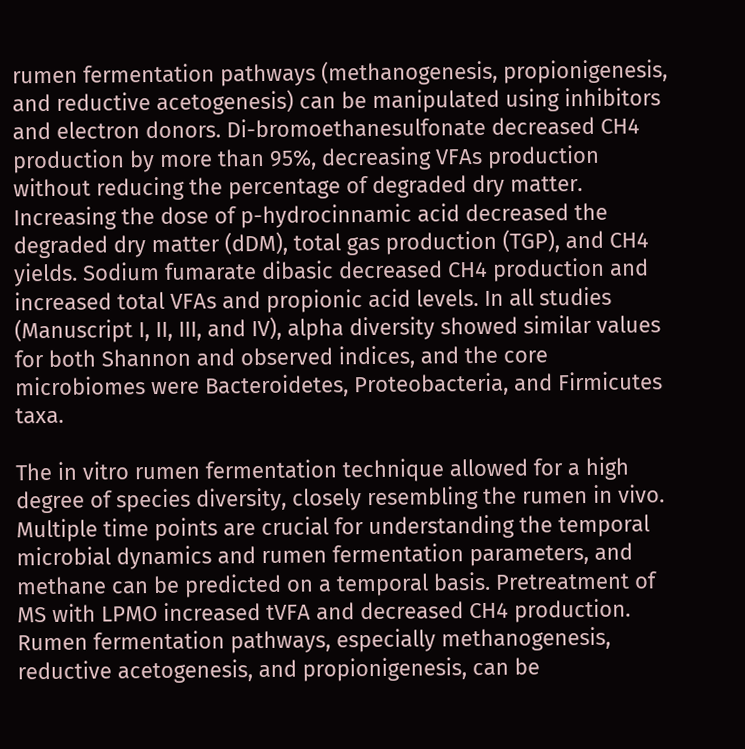rumen fermentation pathways (methanogenesis, propionigenesis, and reductive acetogenesis) can be manipulated using inhibitors and electron donors. Di-bromoethanesulfonate decreased CH4 production by more than 95%, decreasing VFAs production without reducing the percentage of degraded dry matter. Increasing the dose of p-hydrocinnamic acid decreased the degraded dry matter (dDM), total gas production (TGP), and CH4 yields. Sodium fumarate dibasic decreased CH4 production and increased total VFAs and propionic acid levels. In all studies (Manuscript I, II, III, and IV), alpha diversity showed similar values for both Shannon and observed indices, and the core microbiomes were Bacteroidetes, Proteobacteria, and Firmicutes taxa.

The in vitro rumen fermentation technique allowed for a high degree of species diversity, closely resembling the rumen in vivo. Multiple time points are crucial for understanding the temporal microbial dynamics and rumen fermentation parameters, and methane can be predicted on a temporal basis. Pretreatment of MS with LPMO increased tVFA and decreased CH4 production. Rumen fermentation pathways, especially methanogenesis, reductive acetogenesis, and propionigenesis, can be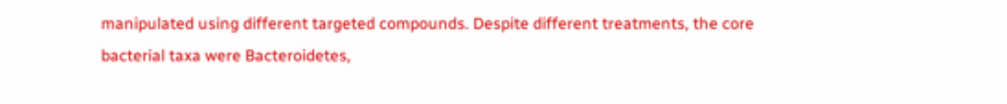manipulated using different targeted compounds. Despite different treatments, the core bacterial taxa were Bacteroidetes,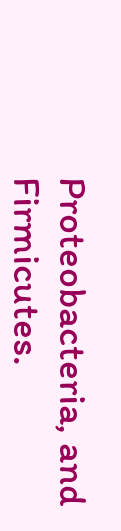Proteobacteria, and Firmicutes.